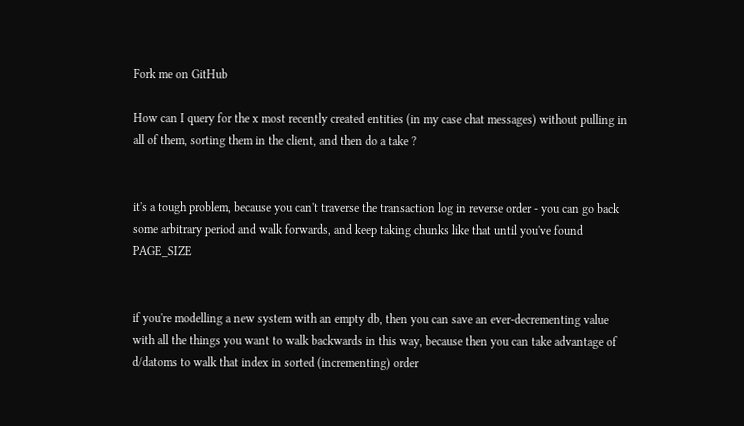Fork me on GitHub

How can I query for the x most recently created entities (in my case chat messages) without pulling in all of them, sorting them in the client, and then do a take ?


it's a tough problem, because you can't traverse the transaction log in reverse order - you can go back some arbitrary period and walk forwards, and keep taking chunks like that until you've found PAGE_SIZE


if you're modelling a new system with an empty db, then you can save an ever-decrementing value with all the things you want to walk backwards in this way, because then you can take advantage of d/datoms to walk that index in sorted (incrementing) order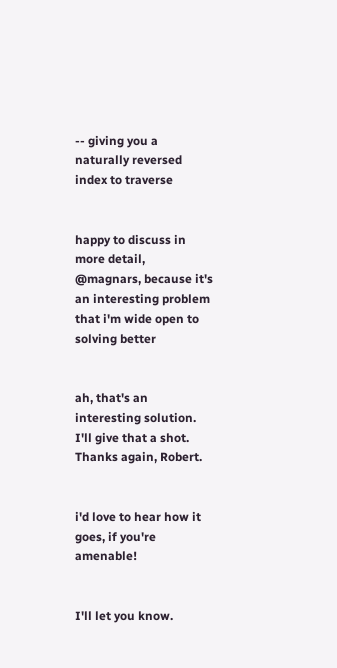-- giving you a naturally reversed index to traverse


happy to discuss in more detail, @magnars, because it's an interesting problem that i'm wide open to solving better


ah, that's an interesting solution. I'll give that a shot. Thanks again, Robert.


i'd love to hear how it goes, if you're amenable!


I'll let you know.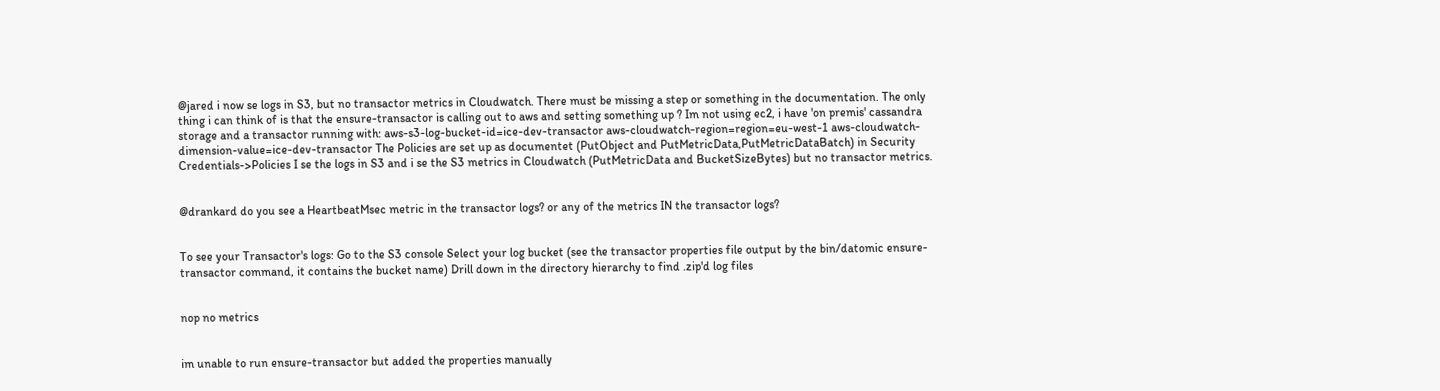@jared i now se logs in S3, but no transactor metrics in Cloudwatch. There must be missing a step or something in the documentation. The only thing i can think of is that the ensure-transactor is calling out to aws and setting something up ? Im not using ec2, i have 'on premis' cassandra storage and a transactor running with: aws-s3-log-bucket-id=ice-dev-transactor aws-cloudwatch-region=region=eu-west-1 aws-cloudwatch-dimension-value=ice-dev-transactor The Policies are set up as documentet (PutObject and PutMetricData,PutMetricDataBatch) in Security Credentials->Policies I se the logs in S3 and i se the S3 metrics in Cloudwatch (PutMetricData and BucketSizeBytes) but no transactor metrics.


@drankard do you see a HeartbeatMsec metric in the transactor logs? or any of the metrics IN the transactor logs?


To see your Transactor's logs: Go to the S3 console Select your log bucket (see the transactor properties file output by the bin/datomic ensure-transactor command, it contains the bucket name) Drill down in the directory hierarchy to find .zip'd log files


nop no metrics


im unable to run ensure-transactor but added the properties manually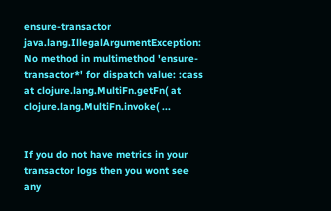ensure-transactor java.lang.IllegalArgumentException: No method in multimethod 'ensure-transactor*' for dispatch value: :cass at clojure.lang.MultiFn.getFn( at clojure.lang.MultiFn.invoke( ...


If you do not have metrics in your transactor logs then you wont see any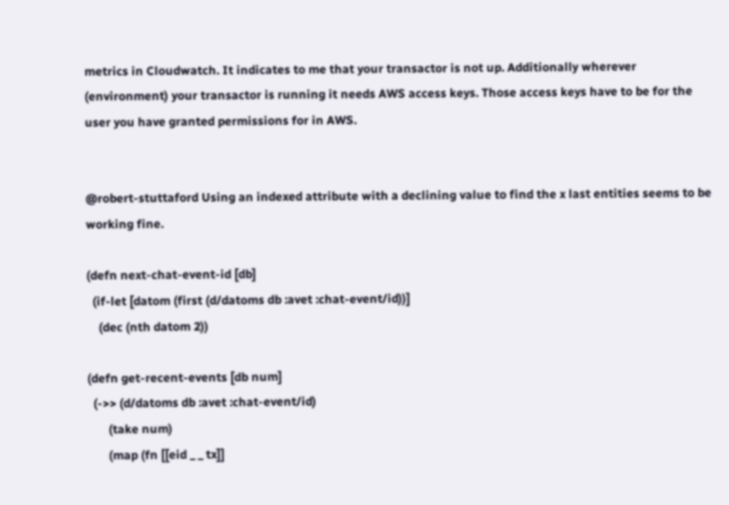metrics in Cloudwatch. It indicates to me that your transactor is not up. Additionally wherever (environment) your transactor is running it needs AWS access keys. Those access keys have to be for the user you have granted permissions for in AWS.


@robert-stuttaford Using an indexed attribute with a declining value to find the x last entities seems to be working fine.

(defn next-chat-event-id [db]
  (if-let [datom (first (d/datoms db :avet :chat-event/id))]
    (dec (nth datom 2))

(defn get-recent-events [db num]
  (->> (d/datoms db :avet :chat-event/id)
       (take num)
       (map (fn [[eid _ _ tx]]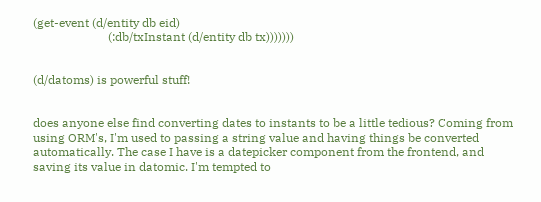(get-event (d/entity db eid)
                         (:db/txInstant (d/entity db tx)))))))


(d/datoms) is powerful stuff!


does anyone else find converting dates to instants to be a little tedious? Coming from using ORM's, I'm used to passing a string value and having things be converted automatically. The case I have is a datepicker component from the frontend, and saving its value in datomic. I'm tempted to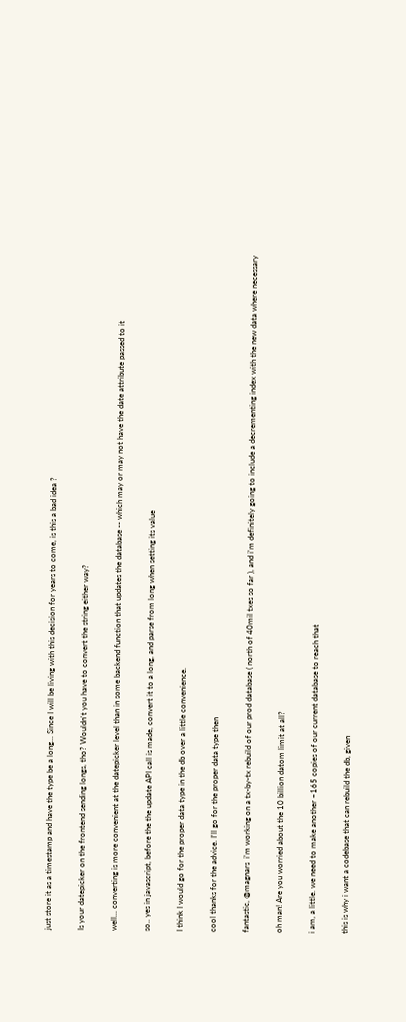just store it as a timestamp and have the type be a long... Since I will be living with this decision for years to come, is this a bad idea ?


Is your datepicker on the frontend sending longs, tho? Wouldn't you have to convert the string either way?


well... converting is more convenient at the datepicker level than in some backend function that updates the database -- which may or may not have the date attribute passed to it


so.. yes in javascript, before the the update API call is made, convert it to a long, and parse from long when setting its value


I think I would go for the proper data type in the db over a little convenience.


cool thanks for the advice. I'll go for the proper data type then


fantastic, @magnars  i'm working on a tx-by-tx rebuild of our prod database ( north of 40mil txes so far ), and i'm definitely going to include a decrementing index with the new data where necessary


oh man! Are you worried about the 10 billion datom limit at all?


i am, a little. we need to make another ~165 copies of our current database to reach that


this is why i want a codebase that can rebuild the db, given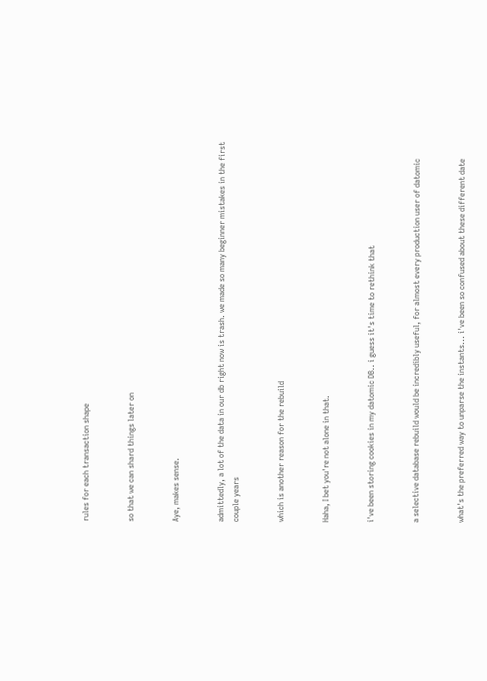rules for each transaction shape


so that we can shard things later on


Aye, makes sense.


admittedly, a lot of the data in our db right now is trash. we made so many beginner mistakes in the first couple years


which is another reason for the rebuild


Haha, I bet you're not alone in that.


i've been storing cookies in my datomic DB.. i guess it's time to rethink that


a selective database rebuild would be incredibly useful, for almost every production user of datomic


what's the preferred way to unparse the instants... i've been so confused about these different date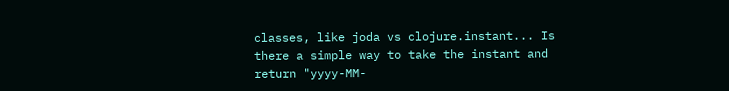classes, like joda vs clojure.instant... Is there a simple way to take the instant and return "yyyy-MM-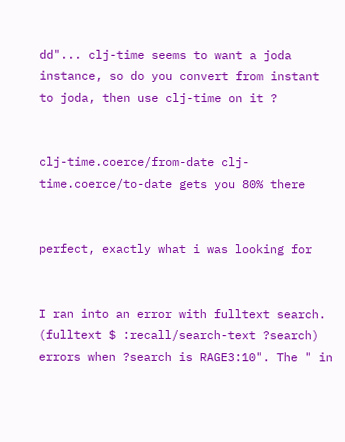dd"... clj-time seems to want a joda instance, so do you convert from instant to joda, then use clj-time on it ?


clj-time.coerce/from-date clj-time.coerce/to-date gets you 80% there


perfect, exactly what i was looking for


I ran into an error with fulltext search. (fulltext $ :recall/search-text ?search) errors when ?search is RAGE3:10". The " in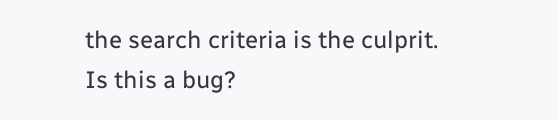the search criteria is the culprit. Is this a bug?